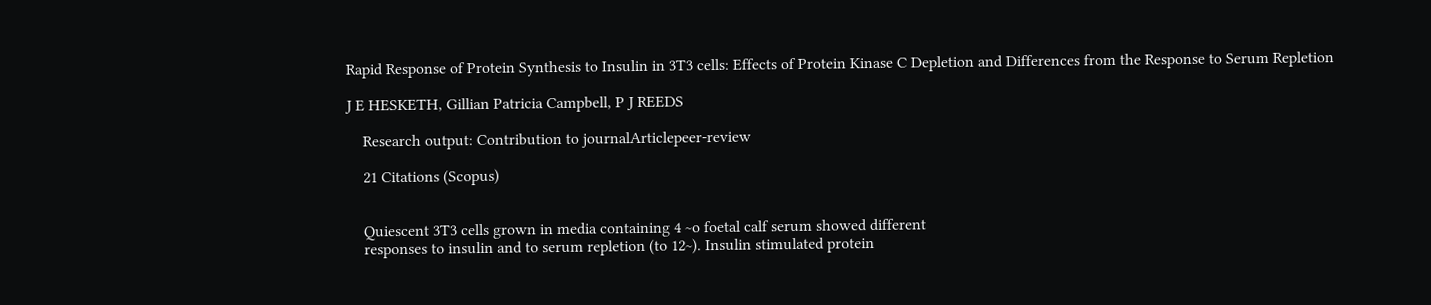Rapid Response of Protein Synthesis to Insulin in 3T3 cells: Effects of Protein Kinase C Depletion and Differences from the Response to Serum Repletion

J E HESKETH, Gillian Patricia Campbell, P J REEDS

    Research output: Contribution to journalArticlepeer-review

    21 Citations (Scopus)


    Quiescent 3T3 cells grown in media containing 4 ~o foetal calf serum showed different
    responses to insulin and to serum repletion (to 12~). Insulin stimulated protein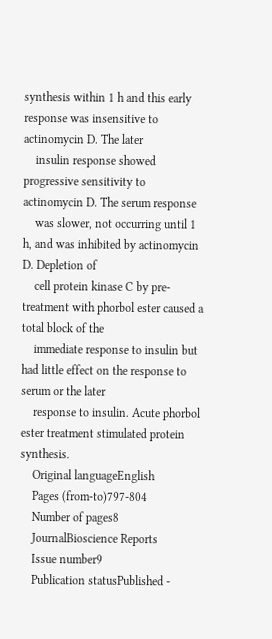synthesis within 1 h and this early response was insensitive to actinomycin D. The later
    insulin response showed progressive sensitivity to actinomycin D. The serum response
    was slower, not occurring until 1 h, and was inhibited by actinomycin D. Depletion of
    cell protein kinase C by pre-treatment with phorbol ester caused a total block of the
    immediate response to insulin but had little effect on the response to serum or the later
    response to insulin. Acute phorbol ester treatment stimulated protein synthesis.
    Original languageEnglish
    Pages (from-to)797-804
    Number of pages8
    JournalBioscience Reports
    Issue number9
    Publication statusPublished -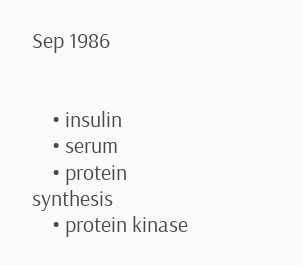Sep 1986


    • insulin
    • serum
    • protein synthesis
    • protein kinase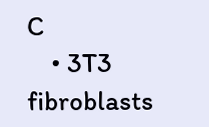C
    • 3T3 fibroblasts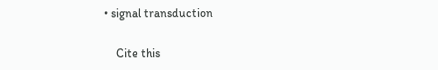• signal transduction

    Cite this